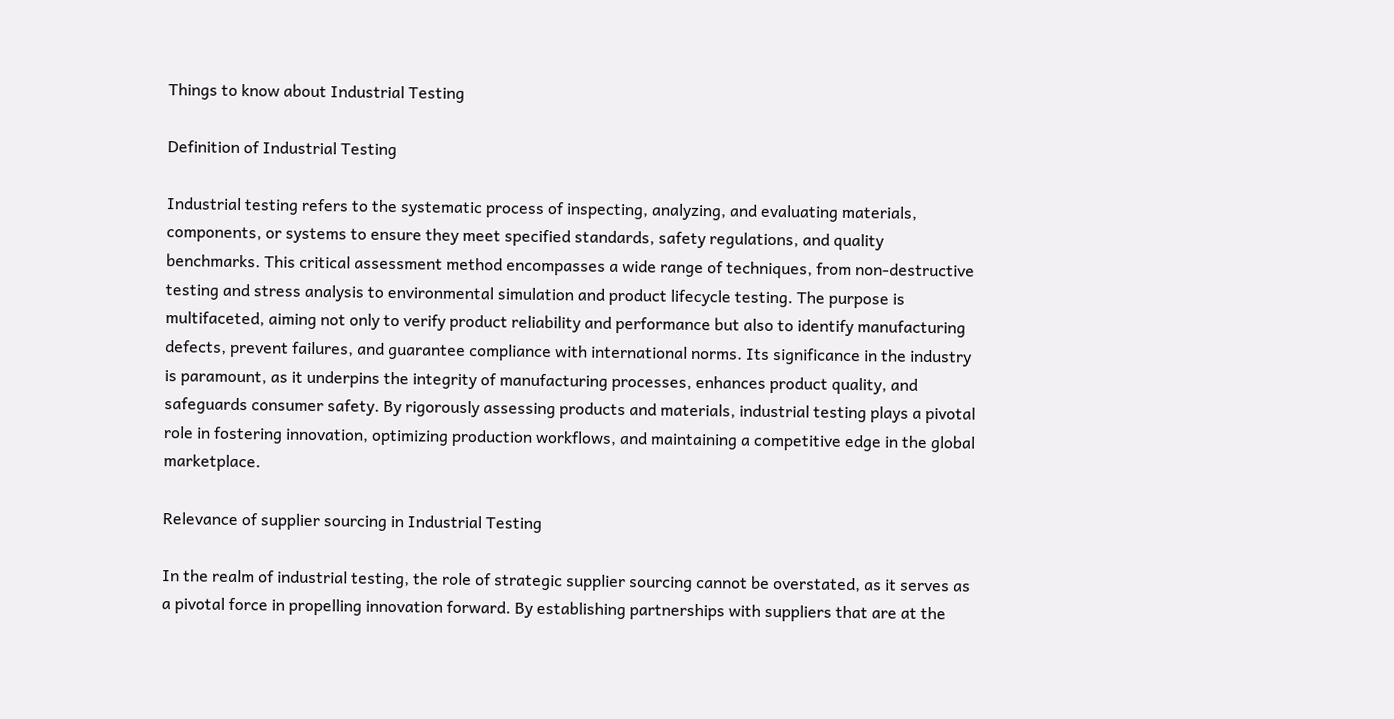Things to know about Industrial Testing

Definition of Industrial Testing

Industrial testing refers to the systematic process of inspecting, analyzing, and evaluating materials, components, or systems to ensure they meet specified standards, safety regulations, and quality benchmarks. This critical assessment method encompasses a wide range of techniques, from non-destructive testing and stress analysis to environmental simulation and product lifecycle testing. The purpose is multifaceted, aiming not only to verify product reliability and performance but also to identify manufacturing defects, prevent failures, and guarantee compliance with international norms. Its significance in the industry is paramount, as it underpins the integrity of manufacturing processes, enhances product quality, and safeguards consumer safety. By rigorously assessing products and materials, industrial testing plays a pivotal role in fostering innovation, optimizing production workflows, and maintaining a competitive edge in the global marketplace.

Relevance of supplier sourcing in Industrial Testing

In the realm of industrial testing, the role of strategic supplier sourcing cannot be overstated, as it serves as a pivotal force in propelling innovation forward. By establishing partnerships with suppliers that are at the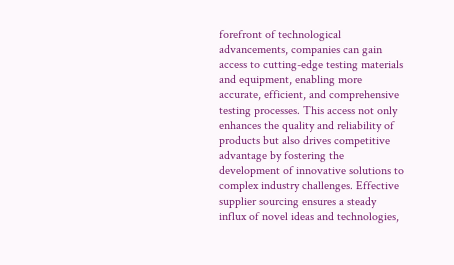forefront of technological advancements, companies can gain access to cutting-edge testing materials and equipment, enabling more accurate, efficient, and comprehensive testing processes. This access not only enhances the quality and reliability of products but also drives competitive advantage by fostering the development of innovative solutions to complex industry challenges. Effective supplier sourcing ensures a steady influx of novel ideas and technologies,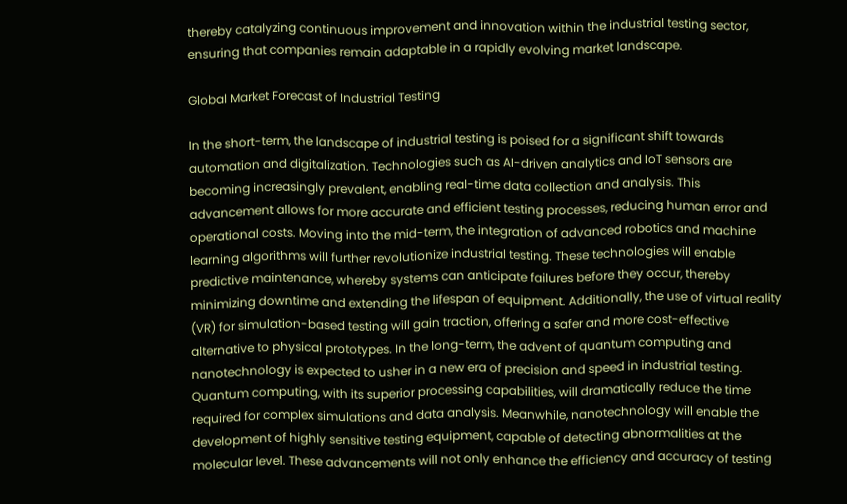thereby catalyzing continuous improvement and innovation within the industrial testing sector, ensuring that companies remain adaptable in a rapidly evolving market landscape.

Global Market Forecast of Industrial Testing

In the short-term, the landscape of industrial testing is poised for a significant shift towards automation and digitalization. Technologies such as AI-driven analytics and IoT sensors are becoming increasingly prevalent, enabling real-time data collection and analysis. This advancement allows for more accurate and efficient testing processes, reducing human error and operational costs. Moving into the mid-term, the integration of advanced robotics and machine learning algorithms will further revolutionize industrial testing. These technologies will enable predictive maintenance, whereby systems can anticipate failures before they occur, thereby minimizing downtime and extending the lifespan of equipment. Additionally, the use of virtual reality (VR) for simulation-based testing will gain traction, offering a safer and more cost-effective alternative to physical prototypes. In the long-term, the advent of quantum computing and nanotechnology is expected to usher in a new era of precision and speed in industrial testing. Quantum computing, with its superior processing capabilities, will dramatically reduce the time required for complex simulations and data analysis. Meanwhile, nanotechnology will enable the development of highly sensitive testing equipment, capable of detecting abnormalities at the molecular level. These advancements will not only enhance the efficiency and accuracy of testing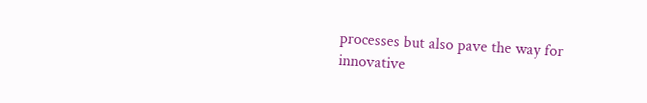processes but also pave the way for innovative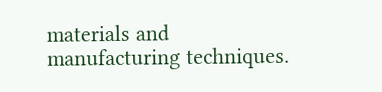materials and manufacturing techniques.